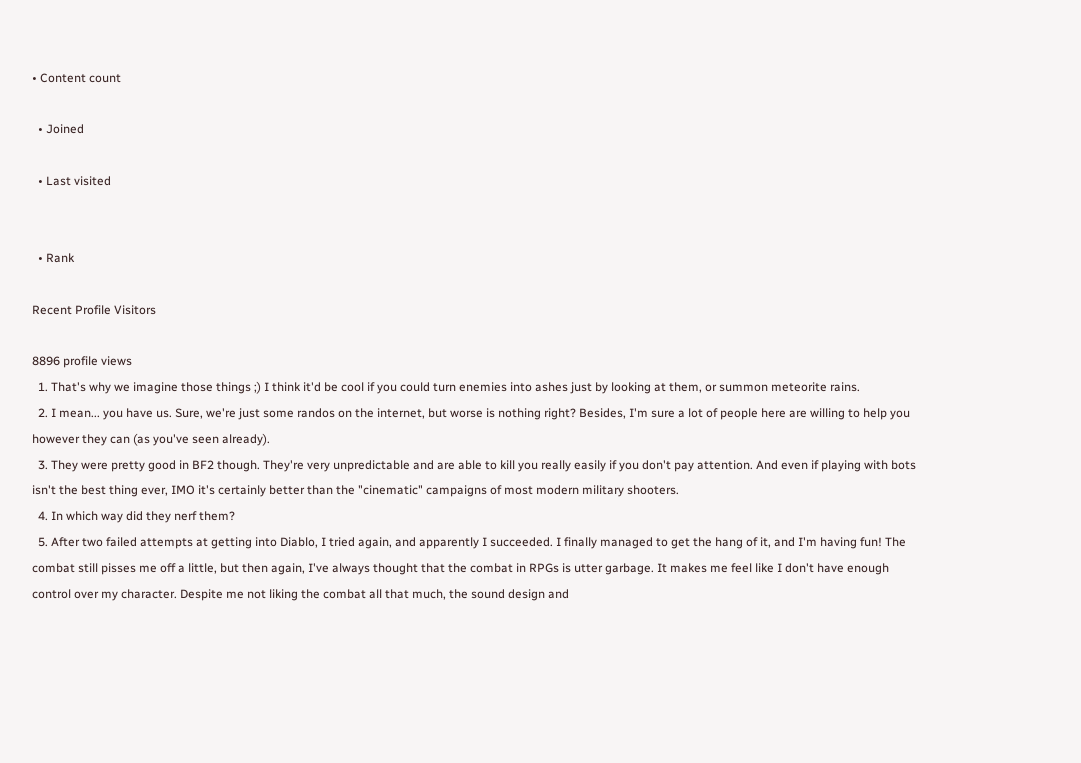• Content count

  • Joined

  • Last visited


  • Rank

Recent Profile Visitors

8896 profile views
  1. That's why we imagine those things ;) I think it'd be cool if you could turn enemies into ashes just by looking at them, or summon meteorite rains.
  2. I mean... you have us. Sure, we're just some randos on the internet, but worse is nothing right? Besides, I'm sure a lot of people here are willing to help you however they can (as you've seen already).
  3. They were pretty good in BF2 though. They're very unpredictable and are able to kill you really easily if you don't pay attention. And even if playing with bots isn't the best thing ever, IMO it's certainly better than the "cinematic" campaigns of most modern military shooters.
  4. In which way did they nerf them?
  5. After two failed attempts at getting into Diablo, I tried again, and apparently I succeeded. I finally managed to get the hang of it, and I'm having fun! The combat still pisses me off a little, but then again, I've always thought that the combat in RPGs is utter garbage. It makes me feel like I don't have enough control over my character. Despite me not liking the combat all that much, the sound design and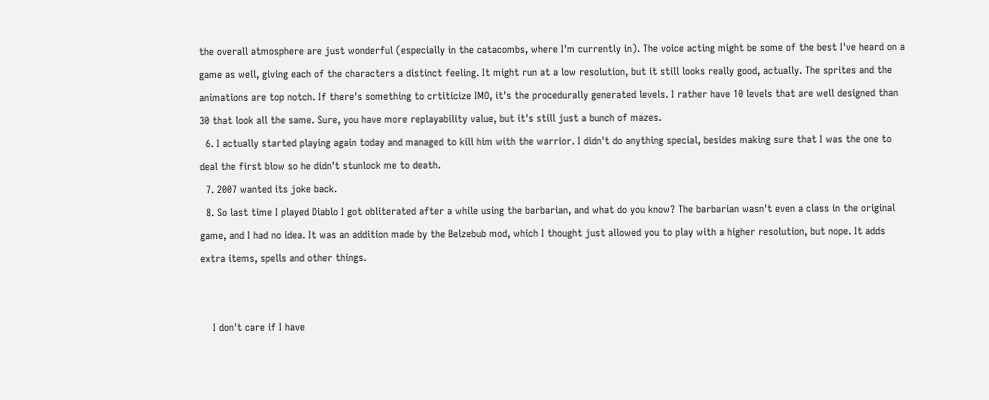the overall atmosphere are just wonderful (especially in the catacombs, where I'm currently in). The voice acting might be some of the best I've heard on a game as well, giving each of the characters a distinct feeling. It might run at a low resolution, but it still looks really good, actually. The sprites and the animations are top notch. If there's something to crtiticize IMO, it's the procedurally generated levels. I rather have 10 levels that are well designed than 30 that look all the same. Sure, you have more replayability value, but it's still just a bunch of mazes.
  6. I actually started playing again today and managed to kill him with the warrior. I didn't do anything special, besides making sure that I was the one to deal the first blow so he didn't stunlock me to death.
  7. 2007 wanted its joke back.
  8. So last time I played Diablo I got obliterated after a while using the barbarian, and what do you know? The barbarian wasn't even a class in the original game, and I had no idea. It was an addition made by the Belzebub mod, which I thought just allowed you to play with a higher resolution, but nope. It adds extra items, spells and other things.


    I don't care if I have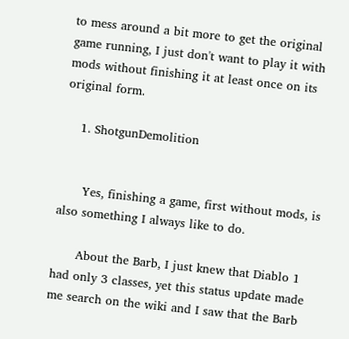to mess around a bit more to get the original game running, I just don't want to play it with mods without finishing it at least once on its original form.

    1. ShotgunDemolition


      Yes, finishing a game, first without mods, is also something I always like to do.

      About the Barb, I just knew that Diablo 1 had only 3 classes, yet this status update made me search on the wiki and I saw that the Barb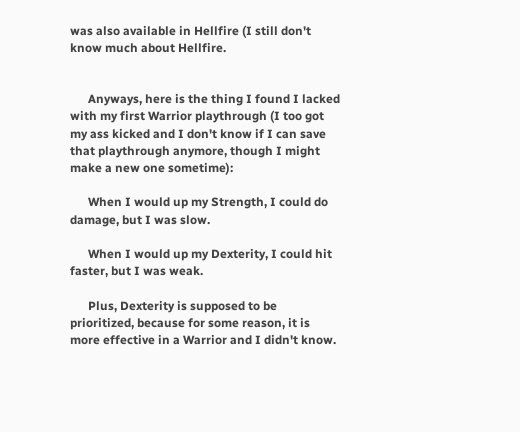was also available in Hellfire (I still don't know much about Hellfire.


      Anyways, here is the thing I found I lacked with my first Warrior playthrough (I too got my ass kicked and I don't know if I can save that playthrough anymore, though I might make a new one sometime):

      When I would up my Strength, I could do damage, but I was slow.

      When I would up my Dexterity, I could hit faster, but I was weak.

      Plus, Dexterity is supposed to be prioritized, because for some reason, it is more effective in a Warrior and I didn't know.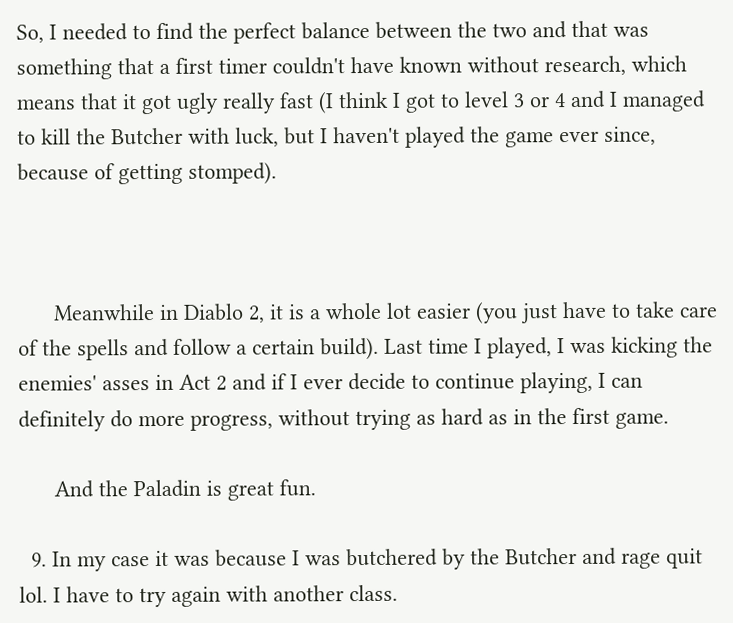So, I needed to find the perfect balance between the two and that was something that a first timer couldn't have known without research, which means that it got ugly really fast (I think I got to level 3 or 4 and I managed to kill the Butcher with luck, but I haven't played the game ever since, because of getting stomped).



      Meanwhile in Diablo 2, it is a whole lot easier (you just have to take care of the spells and follow a certain build). Last time I played, I was kicking the enemies' asses in Act 2 and if I ever decide to continue playing, I can definitely do more progress, without trying as hard as in the first game.

      And the Paladin is great fun.

  9. In my case it was because I was butchered by the Butcher and rage quit lol. I have to try again with another class.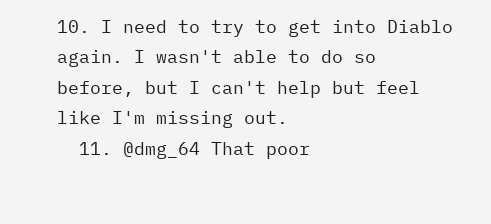10. I need to try to get into Diablo again. I wasn't able to do so before, but I can't help but feel like I'm missing out.
  11. @dmg_64 That poor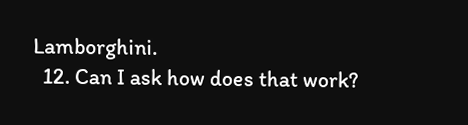Lamborghini.
  12. Can I ask how does that work?